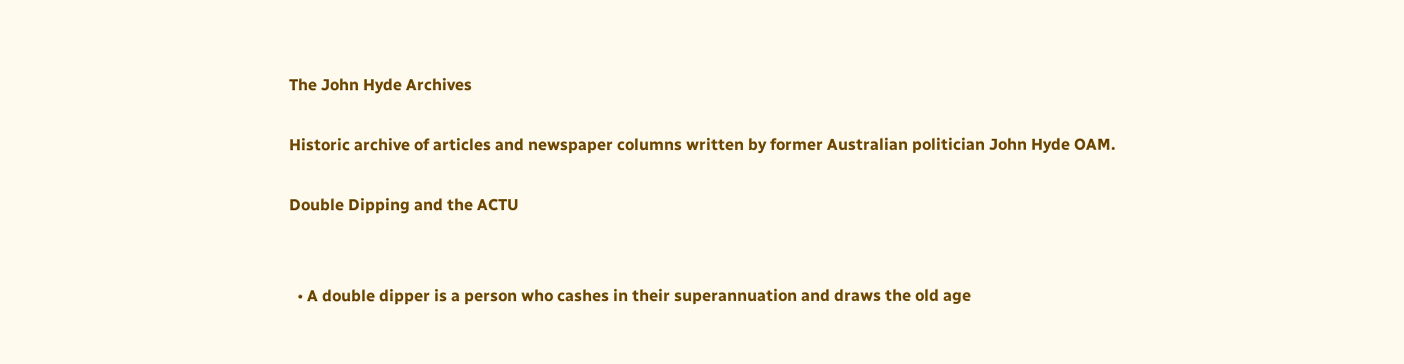The John Hyde Archives

Historic archive of articles and newspaper columns written by former Australian politician John Hyde OAM.

Double Dipping and the ACTU


  • A double dipper is a person who cashes in their superannuation and draws the old age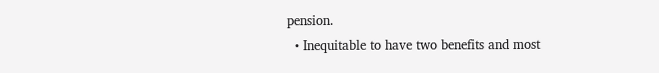pension.
  • Inequitable to have two benefits and most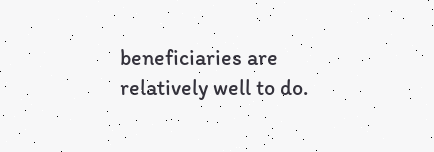beneficiaries are relatively well to do.